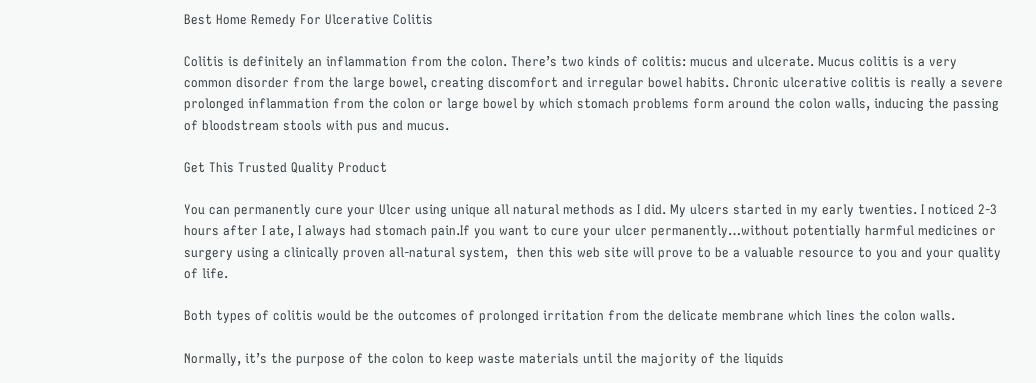Best Home Remedy For Ulcerative Colitis

Colitis is definitely an inflammation from the colon. There’s two kinds of colitis: mucus and ulcerate. Mucus colitis is a very common disorder from the large bowel, creating discomfort and irregular bowel habits. Chronic ulcerative colitis is really a severe prolonged inflammation from the colon or large bowel by which stomach problems form around the colon walls, inducing the passing of bloodstream stools with pus and mucus.

Get This Trusted Quality Product

You can permanently cure your Ulcer using unique all natural methods as I did. My ulcers started in my early twenties. I noticed 2-3 hours after I ate, I always had stomach pain.If you want to cure your ulcer permanently…without potentially harmful medicines or surgery using a clinically proven all-natural system,  then this web site will prove to be a valuable resource to you and your quality of life.

Both types of colitis would be the outcomes of prolonged irritation from the delicate membrane which lines the colon walls.

Normally, it’s the purpose of the colon to keep waste materials until the majority of the liquids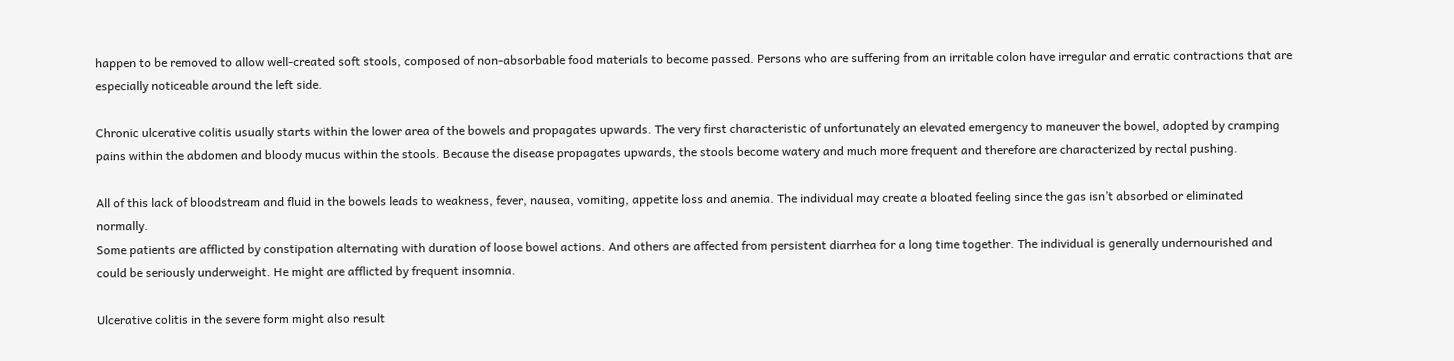happen to be removed to allow well-created soft stools, composed of non-absorbable food materials to become passed. Persons who are suffering from an irritable colon have irregular and erratic contractions that are especially noticeable around the left side.

Chronic ulcerative colitis usually starts within the lower area of the bowels and propagates upwards. The very first characteristic of unfortunately an elevated emergency to maneuver the bowel, adopted by cramping pains within the abdomen and bloody mucus within the stools. Because the disease propagates upwards, the stools become watery and much more frequent and therefore are characterized by rectal pushing.

All of this lack of bloodstream and fluid in the bowels leads to weakness, fever, nausea, vomiting, appetite loss and anemia. The individual may create a bloated feeling since the gas isn’t absorbed or eliminated normally.
Some patients are afflicted by constipation alternating with duration of loose bowel actions. And others are affected from persistent diarrhea for a long time together. The individual is generally undernourished and could be seriously underweight. He might are afflicted by frequent insomnia.

Ulcerative colitis in the severe form might also result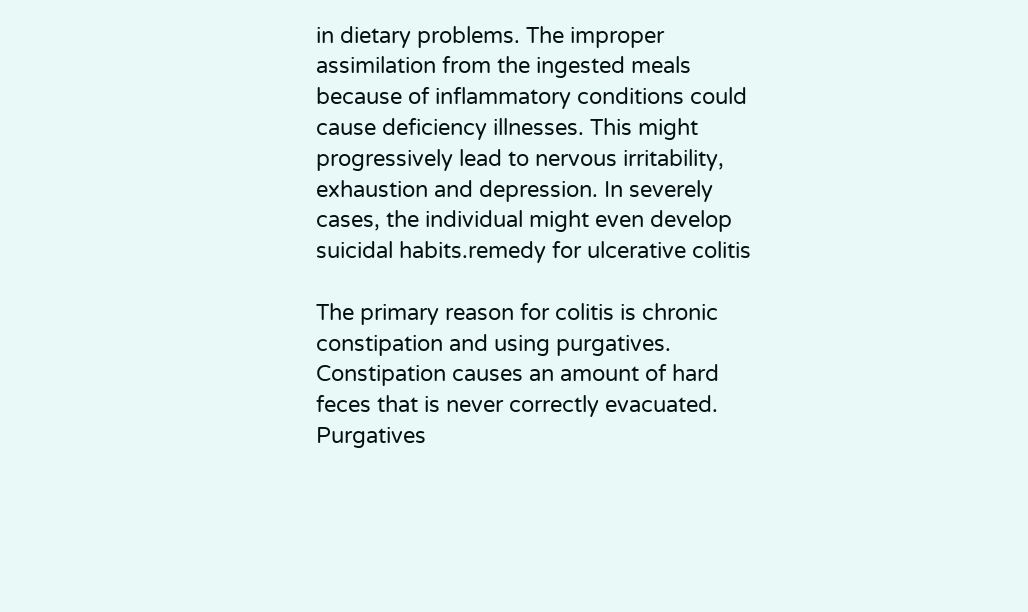in dietary problems. The improper assimilation from the ingested meals because of inflammatory conditions could cause deficiency illnesses. This might progressively lead to nervous irritability, exhaustion and depression. In severely cases, the individual might even develop suicidal habits.remedy for ulcerative colitis

The primary reason for colitis is chronic constipation and using purgatives. Constipation causes an amount of hard feces that is never correctly evacuated. Purgatives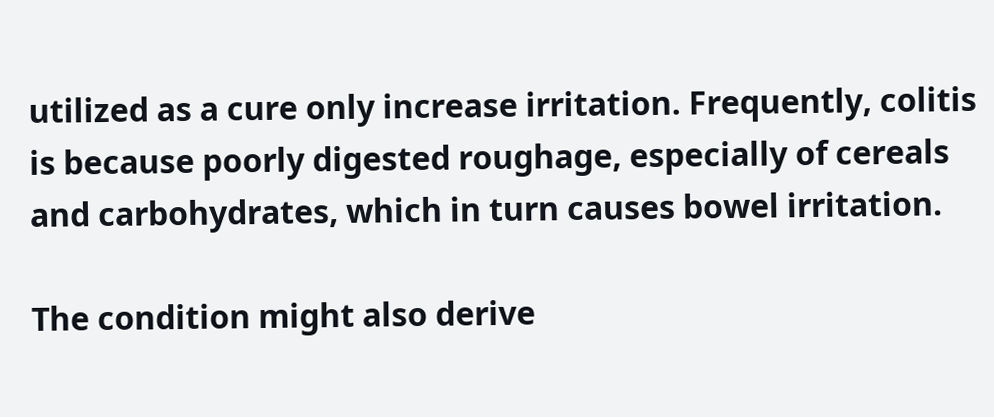utilized as a cure only increase irritation. Frequently, colitis is because poorly digested roughage, especially of cereals and carbohydrates, which in turn causes bowel irritation.

The condition might also derive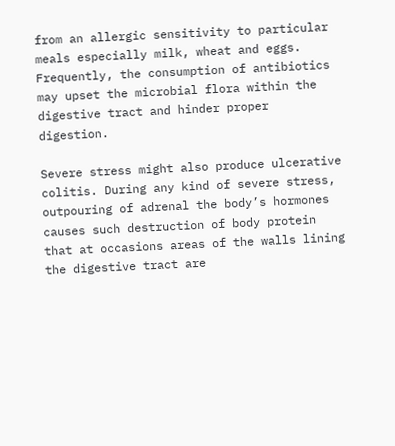from an allergic sensitivity to particular meals especially milk, wheat and eggs. Frequently, the consumption of antibiotics may upset the microbial flora within the digestive tract and hinder proper digestion.

Severe stress might also produce ulcerative colitis. During any kind of severe stress, outpouring of adrenal the body’s hormones causes such destruction of body protein that at occasions areas of the walls lining the digestive tract are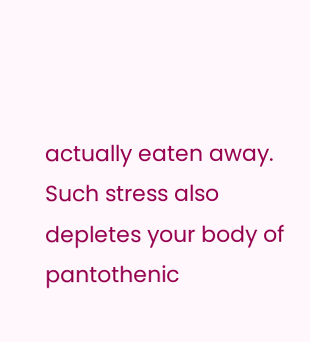actually eaten away. Such stress also depletes your body of pantothenic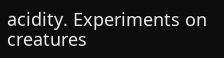acidity. Experiments on creatures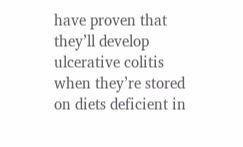have proven that they’ll develop ulcerative colitis when they’re stored on diets deficient in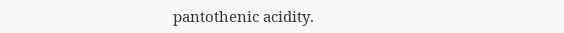pantothenic acidity.